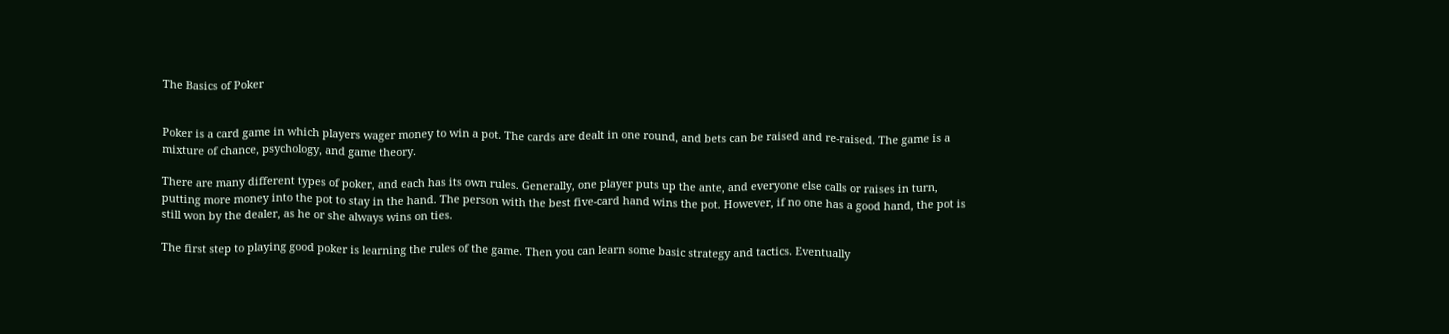The Basics of Poker


Poker is a card game in which players wager money to win a pot. The cards are dealt in one round, and bets can be raised and re-raised. The game is a mixture of chance, psychology, and game theory.

There are many different types of poker, and each has its own rules. Generally, one player puts up the ante, and everyone else calls or raises in turn, putting more money into the pot to stay in the hand. The person with the best five-card hand wins the pot. However, if no one has a good hand, the pot is still won by the dealer, as he or she always wins on ties.

The first step to playing good poker is learning the rules of the game. Then you can learn some basic strategy and tactics. Eventually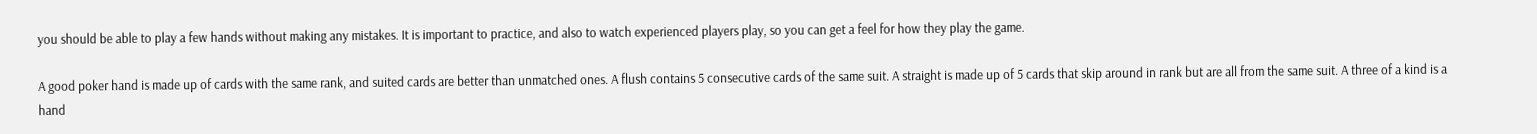you should be able to play a few hands without making any mistakes. It is important to practice, and also to watch experienced players play, so you can get a feel for how they play the game.

A good poker hand is made up of cards with the same rank, and suited cards are better than unmatched ones. A flush contains 5 consecutive cards of the same suit. A straight is made up of 5 cards that skip around in rank but are all from the same suit. A three of a kind is a hand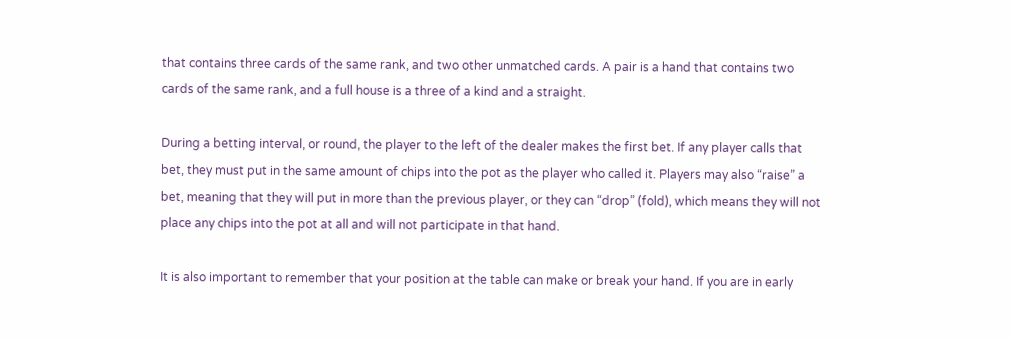that contains three cards of the same rank, and two other unmatched cards. A pair is a hand that contains two cards of the same rank, and a full house is a three of a kind and a straight.

During a betting interval, or round, the player to the left of the dealer makes the first bet. If any player calls that bet, they must put in the same amount of chips into the pot as the player who called it. Players may also “raise” a bet, meaning that they will put in more than the previous player, or they can “drop” (fold), which means they will not place any chips into the pot at all and will not participate in that hand.

It is also important to remember that your position at the table can make or break your hand. If you are in early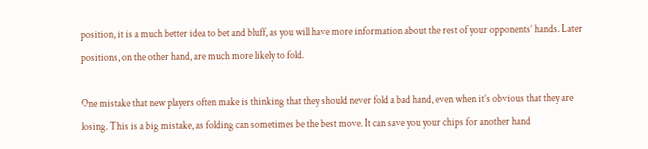position, it is a much better idea to bet and bluff, as you will have more information about the rest of your opponents’ hands. Later positions, on the other hand, are much more likely to fold.

One mistake that new players often make is thinking that they should never fold a bad hand, even when it’s obvious that they are losing. This is a big mistake, as folding can sometimes be the best move. It can save you your chips for another hand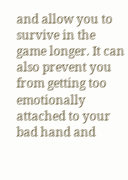and allow you to survive in the game longer. It can also prevent you from getting too emotionally attached to your bad hand and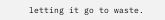letting it go to waste.